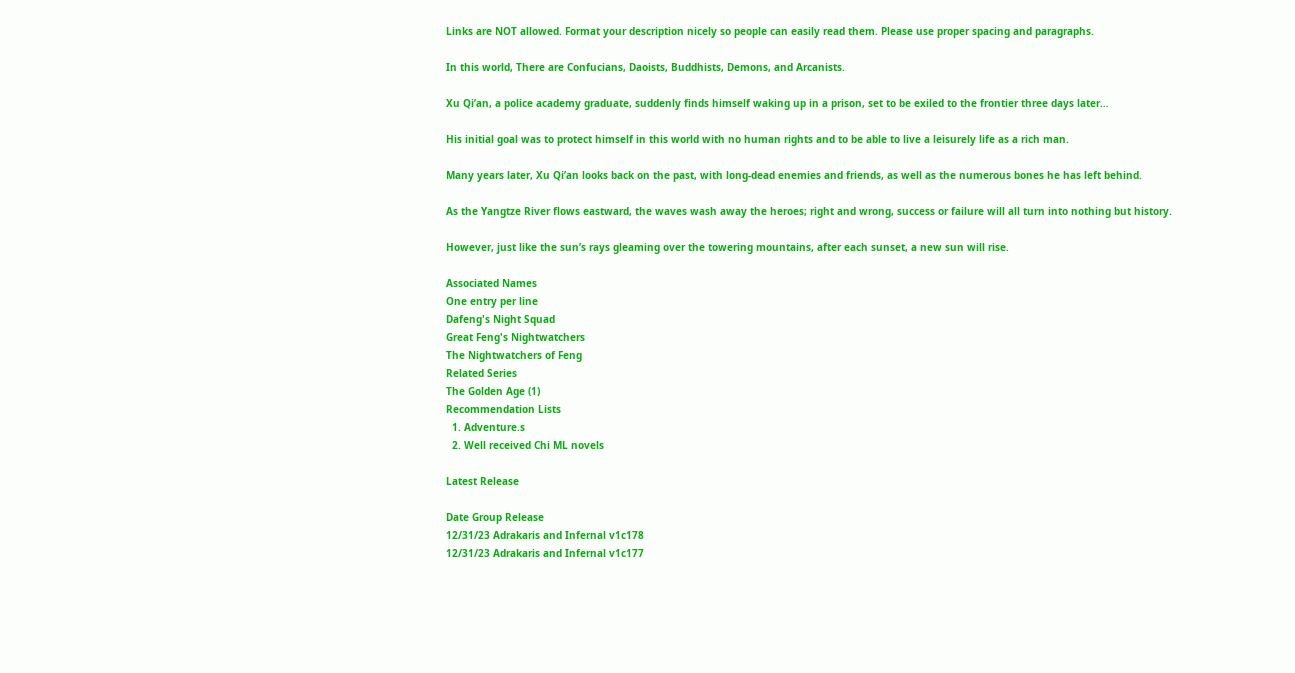Links are NOT allowed. Format your description nicely so people can easily read them. Please use proper spacing and paragraphs.

In this world, There are Confucians, Daoists, Buddhists, Demons, and Arcanists.

Xu Qi’an, a police academy graduate, suddenly finds himself waking up in a prison, set to be exiled to the frontier three days later…

His initial goal was to protect himself in this world with no human rights and to be able to live a leisurely life as a rich man.

Many years later, Xu Qi’an looks back on the past, with long-dead enemies and friends, as well as the numerous bones he has left behind.

As the Yangtze River flows eastward, the waves wash away the heroes; right and wrong, success or failure will all turn into nothing but history.

However, just like the sun’s rays gleaming over the towering mountains, after each sunset, a new sun will rise.

Associated Names
One entry per line
Dafeng's Night Squad
Great Feng's Nightwatchers
The Nightwatchers of Feng
Related Series
The Golden Age (1)
Recommendation Lists
  1. Adventure.s
  2. Well received Chi ML novels

Latest Release

Date Group Release
12/31/23 Adrakaris and Infernal v1c178
12/31/23 Adrakaris and Infernal v1c177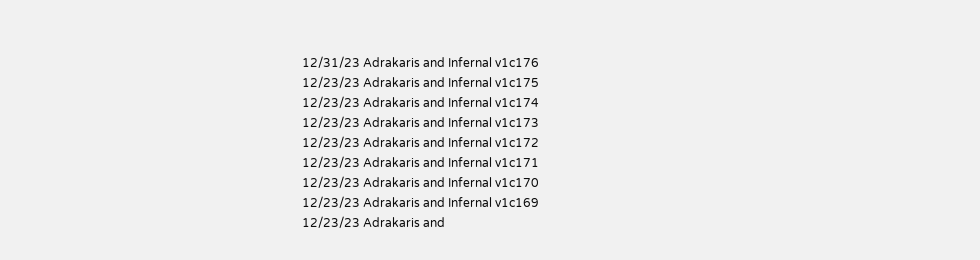12/31/23 Adrakaris and Infernal v1c176
12/23/23 Adrakaris and Infernal v1c175
12/23/23 Adrakaris and Infernal v1c174
12/23/23 Adrakaris and Infernal v1c173
12/23/23 Adrakaris and Infernal v1c172
12/23/23 Adrakaris and Infernal v1c171
12/23/23 Adrakaris and Infernal v1c170
12/23/23 Adrakaris and Infernal v1c169
12/23/23 Adrakaris and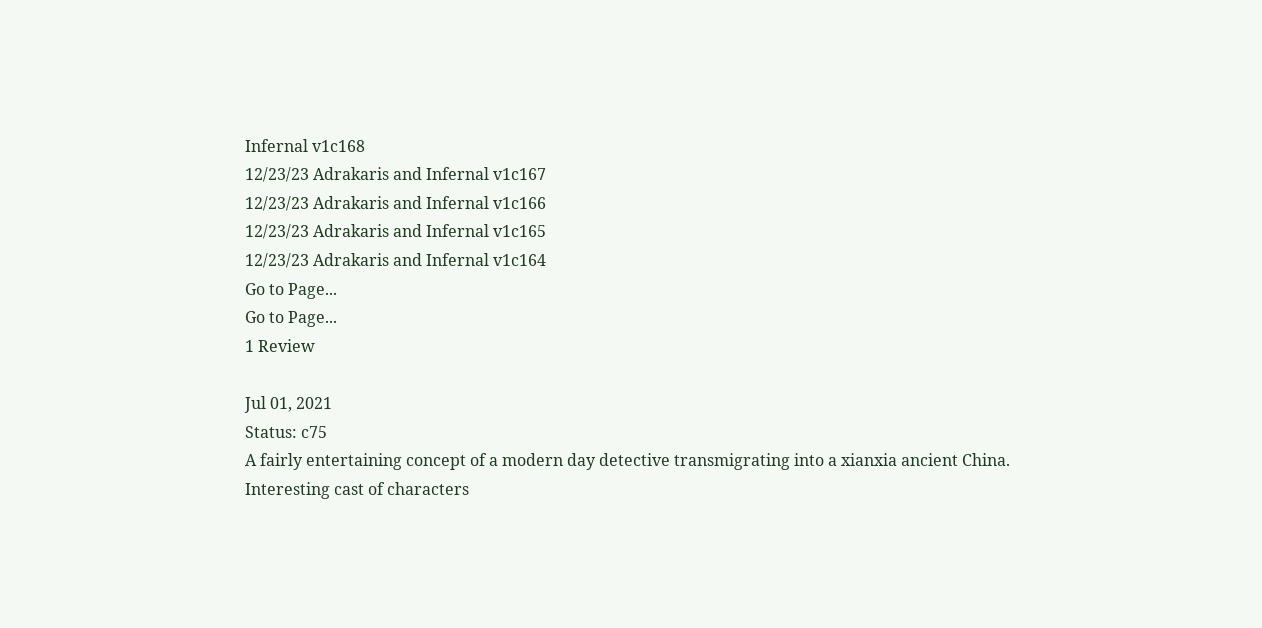Infernal v1c168
12/23/23 Adrakaris and Infernal v1c167
12/23/23 Adrakaris and Infernal v1c166
12/23/23 Adrakaris and Infernal v1c165
12/23/23 Adrakaris and Infernal v1c164
Go to Page...
Go to Page...
1 Review

Jul 01, 2021
Status: c75
A fairly entertaining concept of a modern day detective transmigrating into a xianxia ancient China.
Interesting cast of characters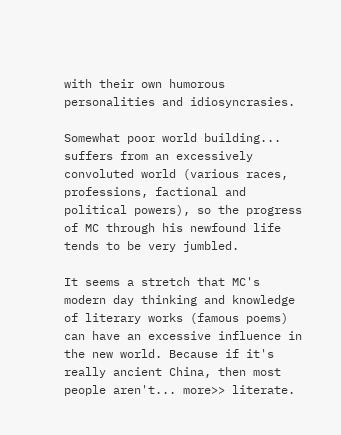with their own humorous personalities and idiosyncrasies.

Somewhat poor world building... suffers from an excessively convoluted world (various races, professions, factional and political powers), so the progress of MC through his newfound life tends to be very jumbled.

It seems a stretch that MC's modern day thinking and knowledge of literary works (famous poems) can have an excessive influence in the new world. Because if it's really ancient China, then most people aren't... more>> literate.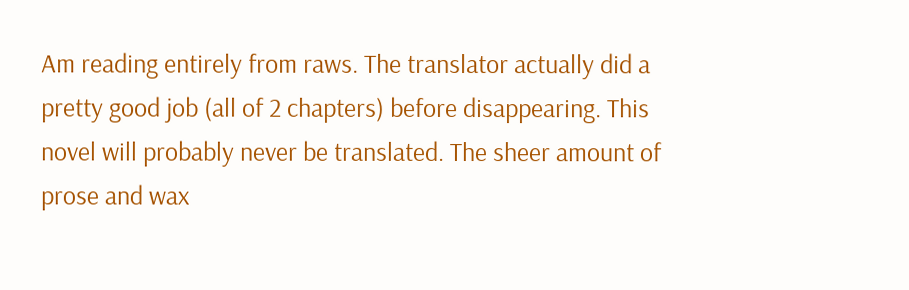Am reading entirely from raws. The translator actually did a pretty good job (all of 2 chapters) before disappearing. This novel will probably never be translated. The sheer amount of prose and wax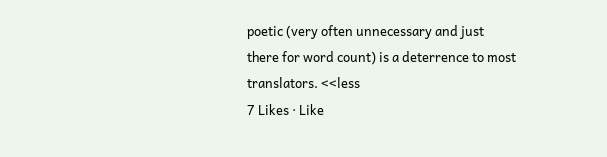poetic (very often unnecessary and just there for word count) is a deterrence to most translators. <<less
7 Likes · Like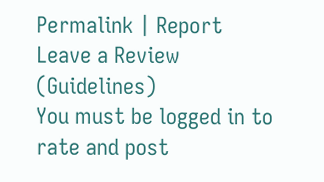Permalink | Report
Leave a Review (Guidelines)
You must be logged in to rate and post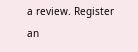a review. Register an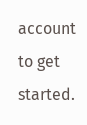account to get started.